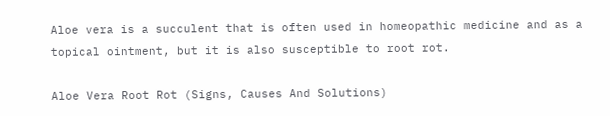Aloe vera is a succulent that is often used in homeopathic medicine and as a topical ointment, but it is also susceptible to root rot.

Aloe Vera Root Rot (Signs, Causes And Solutions)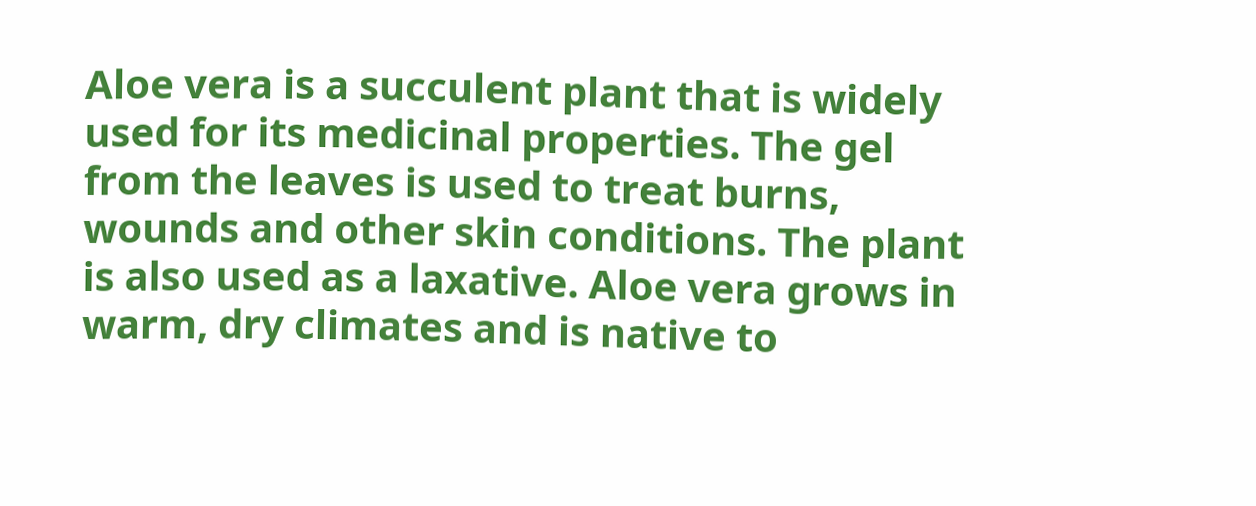Aloe vera is a succulent plant that is widely used for its medicinal properties. The gel from the leaves is used to treat burns, wounds and other skin conditions. The plant is also used as a laxative. Aloe vera grows in warm, dry climates and is native to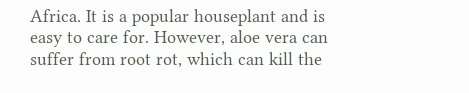Africa. It is a popular houseplant and is easy to care for. However, aloe vera can suffer from root rot, which can kill the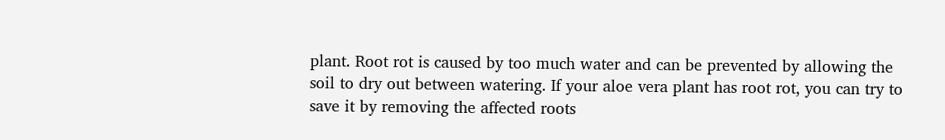plant. Root rot is caused by too much water and can be prevented by allowing the soil to dry out between watering. If your aloe vera plant has root rot, you can try to save it by removing the affected roots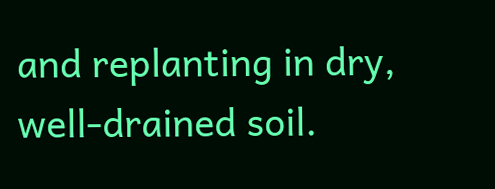and replanting in dry, well-drained soil.